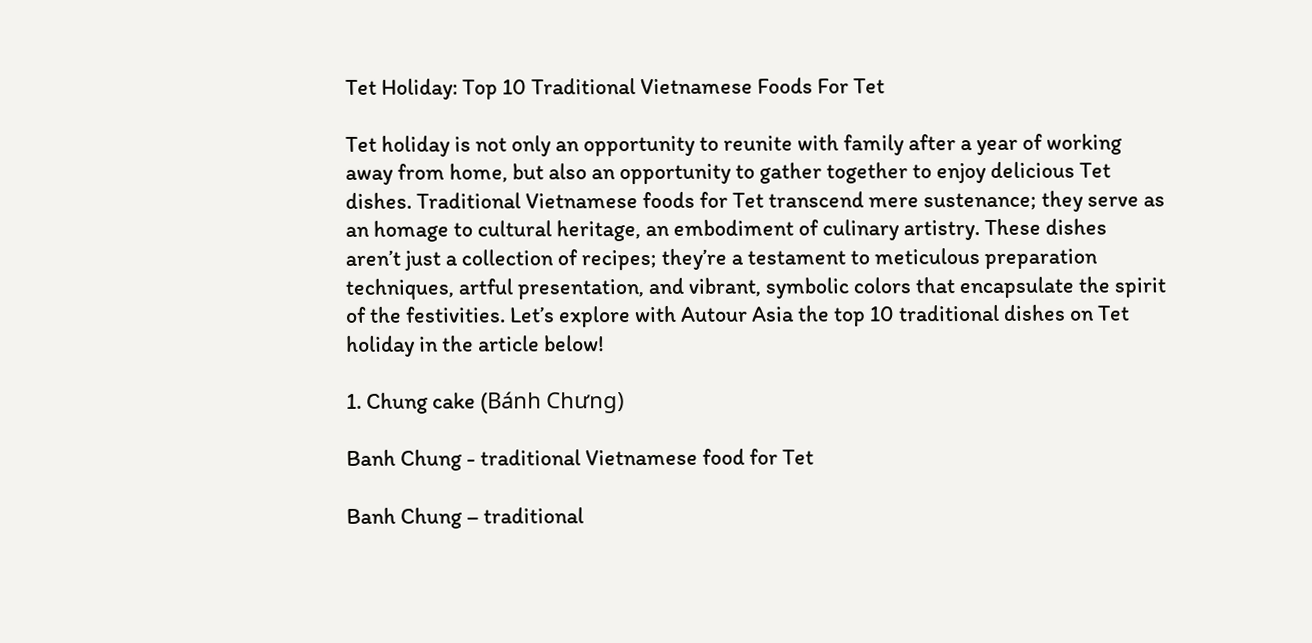Tet Holiday: Top 10 Traditional Vietnamese Foods For Tet

Tet holiday is not only an opportunity to reunite with family after a year of working away from home, but also an opportunity to gather together to enjoy delicious Tet dishes. Traditional Vietnamese foods for Tet transcend mere sustenance; they serve as an homage to cultural heritage, an embodiment of culinary artistry. These dishes aren’t just a collection of recipes; they’re a testament to meticulous preparation techniques, artful presentation, and vibrant, symbolic colors that encapsulate the spirit of the festivities. Let’s explore with Autour Asia the top 10 traditional dishes on Tet holiday in the article below!

1. Chung cake (Bánh Chưng)

Banh Chung - traditional Vietnamese food for Tet

Banh Chung – traditional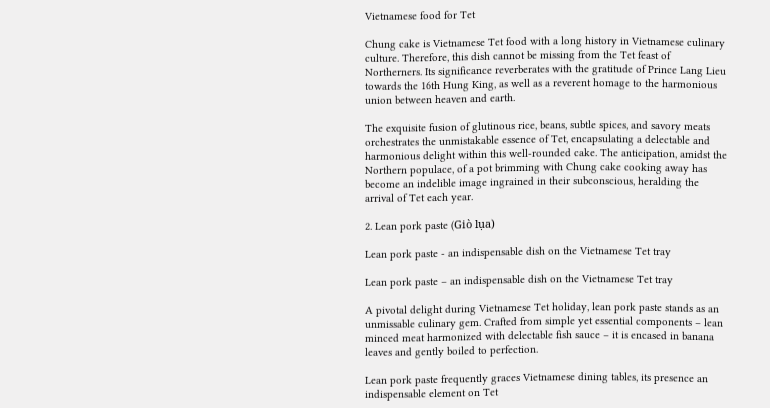Vietnamese food for Tet

Chung cake is Vietnamese Tet food with a long history in Vietnamese culinary culture. Therefore, this dish cannot be missing from the Tet feast of Northerners. Its significance reverberates with the gratitude of Prince Lang Lieu towards the 16th Hung King, as well as a reverent homage to the harmonious union between heaven and earth.

The exquisite fusion of glutinous rice, beans, subtle spices, and savory meats orchestrates the unmistakable essence of Tet, encapsulating a delectable and harmonious delight within this well-rounded cake. The anticipation, amidst the Northern populace, of a pot brimming with Chung cake cooking away has become an indelible image ingrained in their subconscious, heralding the arrival of Tet each year.

2. Lean pork paste (Giò lụa)

Lean pork paste - an indispensable dish on the Vietnamese Tet tray

Lean pork paste – an indispensable dish on the Vietnamese Tet tray

A pivotal delight during Vietnamese Tet holiday, lean pork paste stands as an unmissable culinary gem. Crafted from simple yet essential components – lean minced meat harmonized with delectable fish sauce – it is encased in banana leaves and gently boiled to perfection.

Lean pork paste frequently graces Vietnamese dining tables, its presence an indispensable element on Tet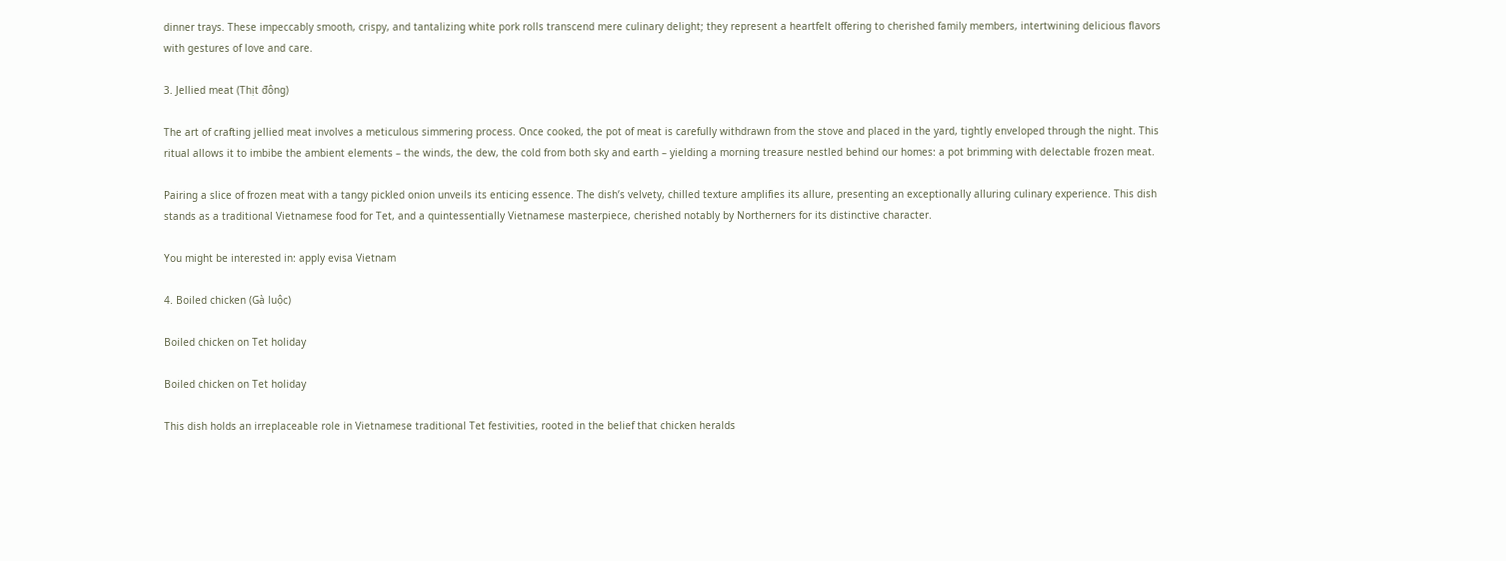dinner trays. These impeccably smooth, crispy, and tantalizing white pork rolls transcend mere culinary delight; they represent a heartfelt offering to cherished family members, intertwining delicious flavors with gestures of love and care.

3. Jellied meat (Thịt đông)

The art of crafting jellied meat involves a meticulous simmering process. Once cooked, the pot of meat is carefully withdrawn from the stove and placed in the yard, tightly enveloped through the night. This ritual allows it to imbibe the ambient elements – the winds, the dew, the cold from both sky and earth – yielding a morning treasure nestled behind our homes: a pot brimming with delectable frozen meat.

Pairing a slice of frozen meat with a tangy pickled onion unveils its enticing essence. The dish’s velvety, chilled texture amplifies its allure, presenting an exceptionally alluring culinary experience. This dish stands as a traditional Vietnamese food for Tet, and a quintessentially Vietnamese masterpiece, cherished notably by Northerners for its distinctive character.

You might be interested in: apply evisa Vietnam

4. Boiled chicken (Gà luộc)

Boiled chicken on Tet holiday

Boiled chicken on Tet holiday

This dish holds an irreplaceable role in Vietnamese traditional Tet festivities, rooted in the belief that chicken heralds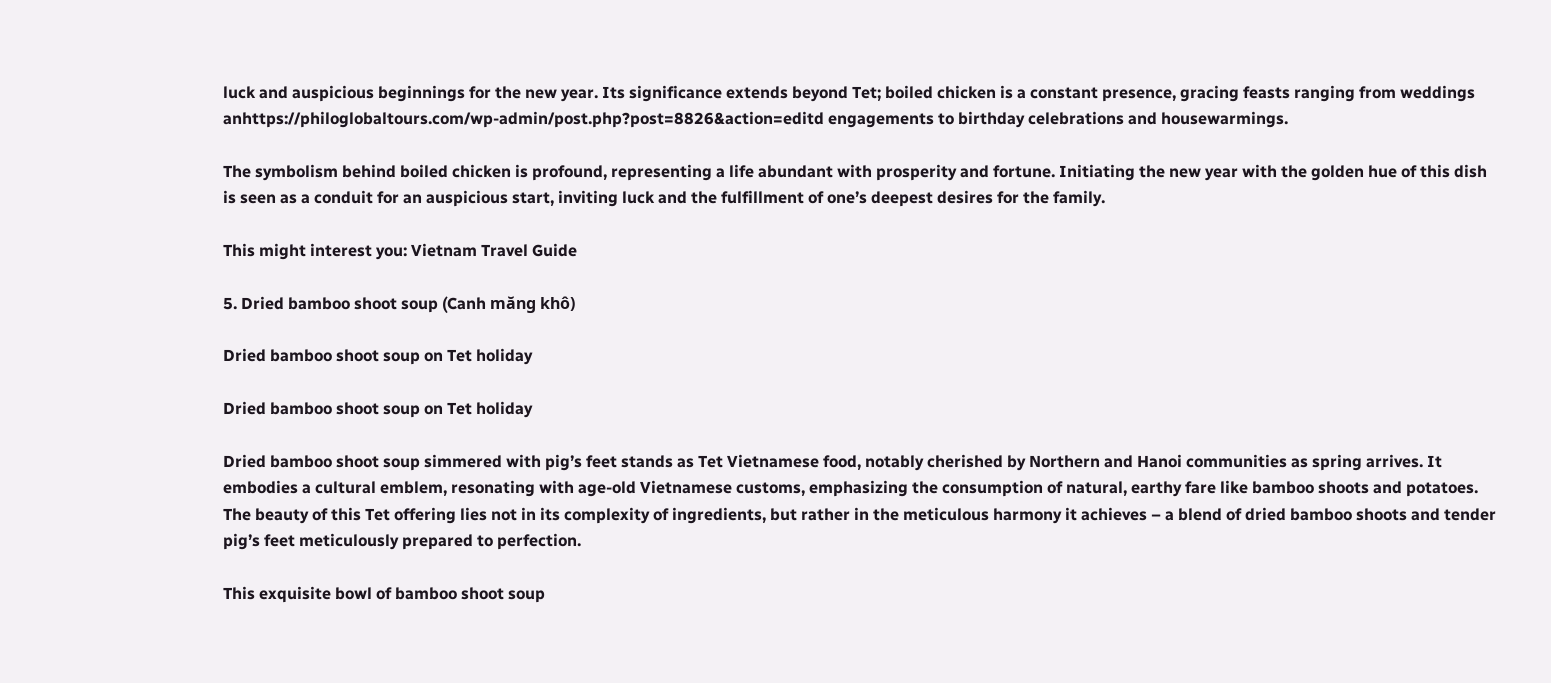luck and auspicious beginnings for the new year. Its significance extends beyond Tet; boiled chicken is a constant presence, gracing feasts ranging from weddings anhttps://philoglobaltours.com/wp-admin/post.php?post=8826&action=editd engagements to birthday celebrations and housewarmings.

The symbolism behind boiled chicken is profound, representing a life abundant with prosperity and fortune. Initiating the new year with the golden hue of this dish is seen as a conduit for an auspicious start, inviting luck and the fulfillment of one’s deepest desires for the family.

This might interest you: Vietnam Travel Guide

5. Dried bamboo shoot soup (Canh măng khô)

Dried bamboo shoot soup on Tet holiday

Dried bamboo shoot soup on Tet holiday

Dried bamboo shoot soup simmered with pig’s feet stands as Tet Vietnamese food, notably cherished by Northern and Hanoi communities as spring arrives. It embodies a cultural emblem, resonating with age-old Vietnamese customs, emphasizing the consumption of natural, earthy fare like bamboo shoots and potatoes. The beauty of this Tet offering lies not in its complexity of ingredients, but rather in the meticulous harmony it achieves – a blend of dried bamboo shoots and tender pig’s feet meticulously prepared to perfection.

This exquisite bowl of bamboo shoot soup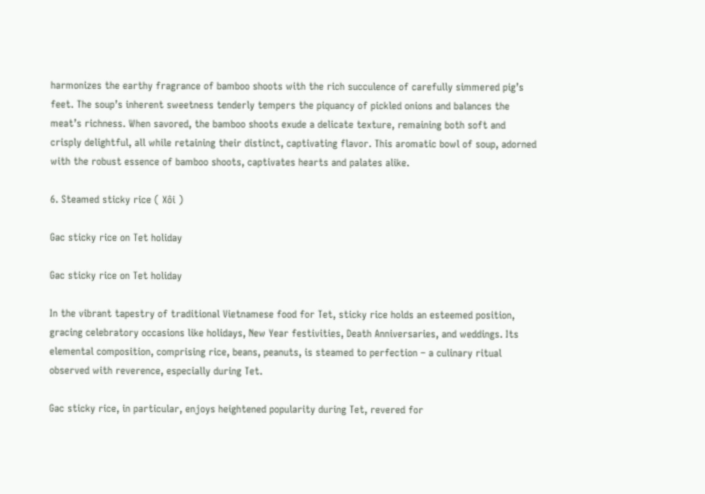harmonizes the earthy fragrance of bamboo shoots with the rich succulence of carefully simmered pig’s feet. The soup’s inherent sweetness tenderly tempers the piquancy of pickled onions and balances the meat’s richness. When savored, the bamboo shoots exude a delicate texture, remaining both soft and crisply delightful, all while retaining their distinct, captivating flavor. This aromatic bowl of soup, adorned with the robust essence of bamboo shoots, captivates hearts and palates alike.

6. Steamed sticky rice ( Xôi )

Gac sticky rice on Tet holiday

Gac sticky rice on Tet holiday

In the vibrant tapestry of traditional Vietnamese food for Tet, sticky rice holds an esteemed position, gracing celebratory occasions like holidays, New Year festivities, Death Anniversaries, and weddings. Its elemental composition, comprising rice, beans, peanuts, is steamed to perfection – a culinary ritual observed with reverence, especially during Tet.

Gac sticky rice, in particular, enjoys heightened popularity during Tet, revered for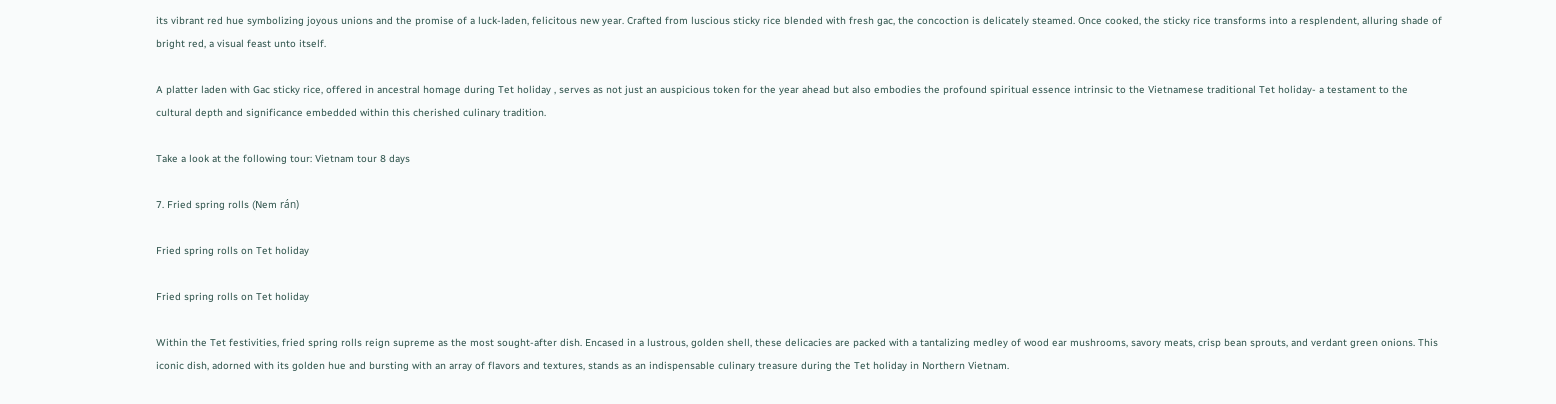its vibrant red hue symbolizing joyous unions and the promise of a luck-laden, felicitous new year. Crafted from luscious sticky rice blended with fresh gac, the concoction is delicately steamed. Once cooked, the sticky rice transforms into a resplendent, alluring shade of bright red, a visual feast unto itself.

A platter laden with Gac sticky rice, offered in ancestral homage during Tet holiday , serves as not just an auspicious token for the year ahead but also embodies the profound spiritual essence intrinsic to the Vietnamese traditional Tet holiday- a testament to the cultural depth and significance embedded within this cherished culinary tradition.

Take a look at the following tour: Vietnam tour 8 days

7. Fried spring rolls (Nem rán)

Fried spring rolls on Tet holiday

Fried spring rolls on Tet holiday

Within the Tet festivities, fried spring rolls reign supreme as the most sought-after dish. Encased in a lustrous, golden shell, these delicacies are packed with a tantalizing medley of wood ear mushrooms, savory meats, crisp bean sprouts, and verdant green onions. This iconic dish, adorned with its golden hue and bursting with an array of flavors and textures, stands as an indispensable culinary treasure during the Tet holiday in Northern Vietnam.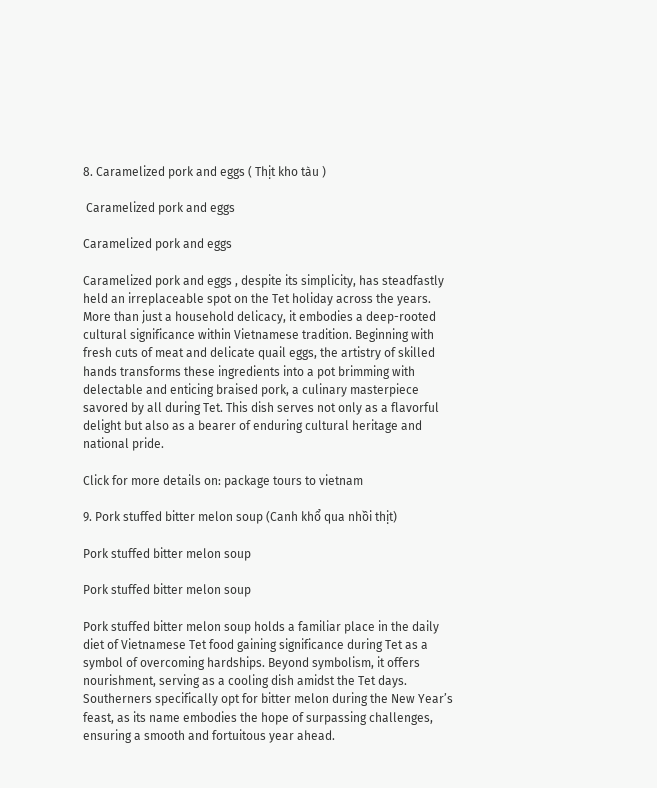8. Caramelized pork and eggs ( Thịt kho tàu )

 Caramelized pork and eggs

Caramelized pork and eggs

Caramelized pork and eggs , despite its simplicity, has steadfastly held an irreplaceable spot on the Tet holiday across the years. More than just a household delicacy, it embodies a deep-rooted cultural significance within Vietnamese tradition. Beginning with fresh cuts of meat and delicate quail eggs, the artistry of skilled hands transforms these ingredients into a pot brimming with delectable and enticing braised pork, a culinary masterpiece savored by all during Tet. This dish serves not only as a flavorful delight but also as a bearer of enduring cultural heritage and national pride.

Click for more details on: package tours to vietnam

9. Pork stuffed bitter melon soup (Canh khổ qua nhồi thịt)

Pork stuffed bitter melon soup

Pork stuffed bitter melon soup

Pork stuffed bitter melon soup holds a familiar place in the daily diet of Vietnamese Tet food gaining significance during Tet as a symbol of overcoming hardships. Beyond symbolism, it offers nourishment, serving as a cooling dish amidst the Tet days. Southerners specifically opt for bitter melon during the New Year’s feast, as its name embodies the hope of surpassing challenges, ensuring a smooth and fortuitous year ahead.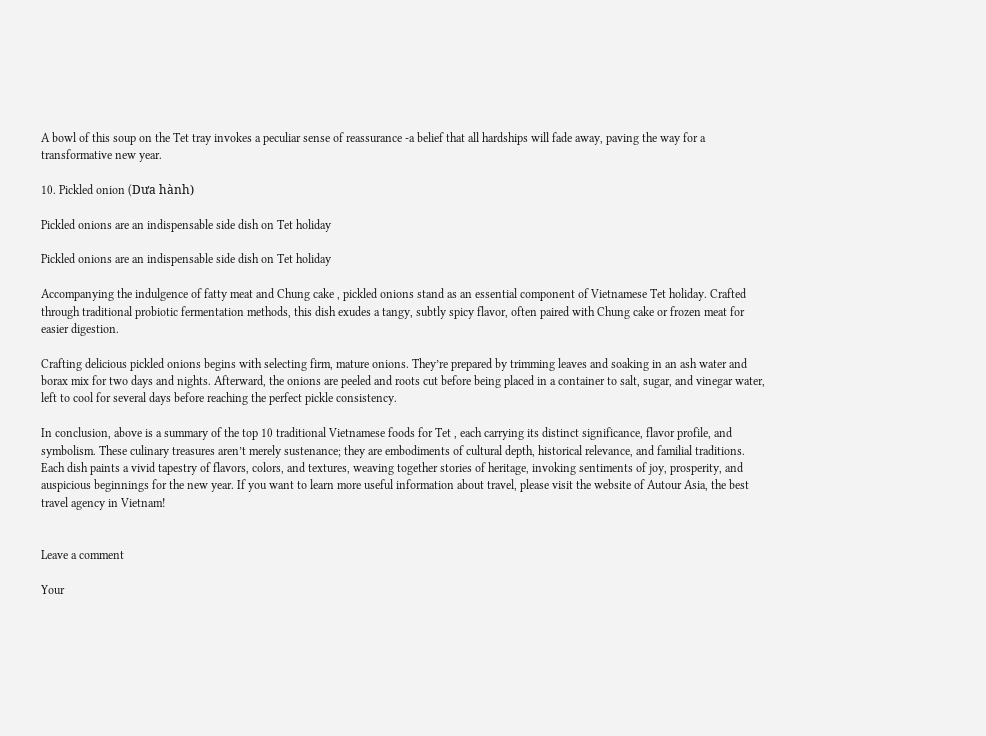A bowl of this soup on the Tet tray invokes a peculiar sense of reassurance -a belief that all hardships will fade away, paving the way for a transformative new year.

10. Pickled onion (Dưa hành)

Pickled onions are an indispensable side dish on Tet holiday

Pickled onions are an indispensable side dish on Tet holiday

Accompanying the indulgence of fatty meat and Chung cake , pickled onions stand as an essential component of Vietnamese Tet holiday. Crafted through traditional probiotic fermentation methods, this dish exudes a tangy, subtly spicy flavor, often paired with Chung cake or frozen meat for easier digestion.

Crafting delicious pickled onions begins with selecting firm, mature onions. They’re prepared by trimming leaves and soaking in an ash water and borax mix for two days and nights. Afterward, the onions are peeled and roots cut before being placed in a container to salt, sugar, and vinegar water, left to cool for several days before reaching the perfect pickle consistency.

In conclusion, above is a summary of the top 10 traditional Vietnamese foods for Tet , each carrying its distinct significance, flavor profile, and symbolism. These culinary treasures aren’t merely sustenance; they are embodiments of cultural depth, historical relevance, and familial traditions. Each dish paints a vivid tapestry of flavors, colors, and textures, weaving together stories of heritage, invoking sentiments of joy, prosperity, and auspicious beginnings for the new year. If you want to learn more useful information about travel, please visit the website of Autour Asia, the best travel agency in Vietnam!


Leave a comment

Your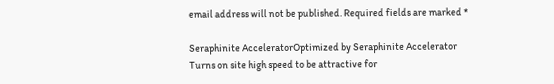email address will not be published. Required fields are marked *

Seraphinite AcceleratorOptimized by Seraphinite Accelerator
Turns on site high speed to be attractive for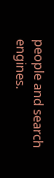people and search engines.